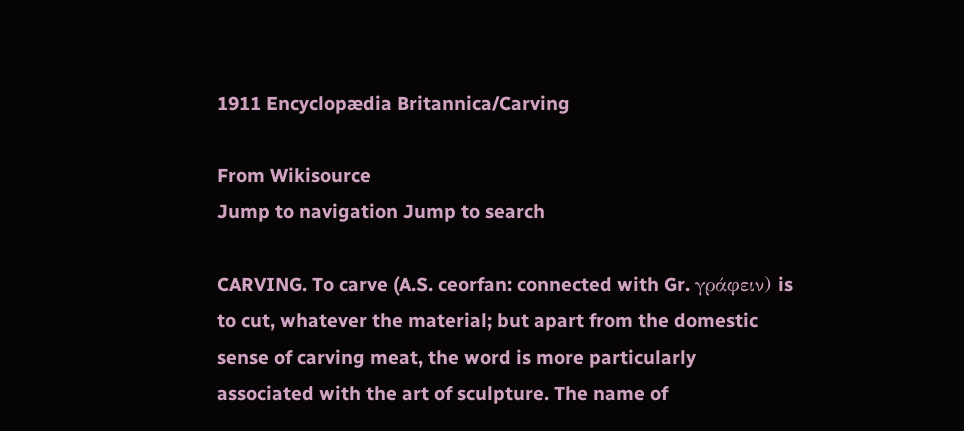1911 Encyclopædia Britannica/Carving

From Wikisource
Jump to navigation Jump to search

CARVING. To carve (A.S. ceorfan: connected with Gr. γράφειν) is to cut, whatever the material; but apart from the domestic sense of carving meat, the word is more particularly associated with the art of sculpture. The name of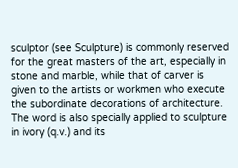sculptor (see Sculpture) is commonly reserved for the great masters of the art, especially in stone and marble, while that of carver is given to the artists or workmen who execute the subordinate decorations of architecture. The word is also specially applied to sculpture in ivory (q.v.) and its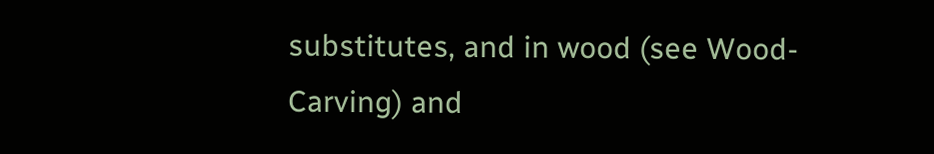substitutes, and in wood (see Wood-Carving) and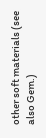other soft materials (see also Gem.)